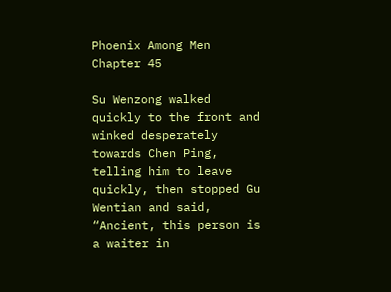Phoenix Among Men Chapter 45

Su Wenzong walked quickly to the front and winked desperately towards Chen Ping, telling him to leave quickly, then stopped Gu Wentian and said, “Ancient, this person is a waiter in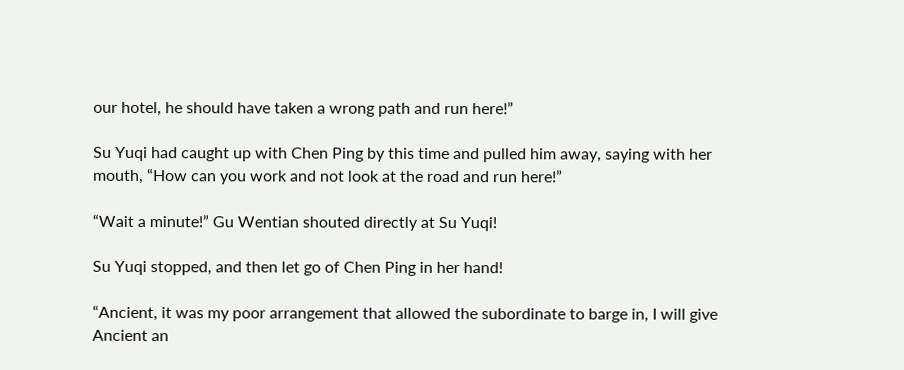our hotel, he should have taken a wrong path and run here!”

Su Yuqi had caught up with Chen Ping by this time and pulled him away, saying with her mouth, “How can you work and not look at the road and run here!”

“Wait a minute!” Gu Wentian shouted directly at Su Yuqi!

Su Yuqi stopped, and then let go of Chen Ping in her hand!

“Ancient, it was my poor arrangement that allowed the subordinate to barge in, I will give Ancient an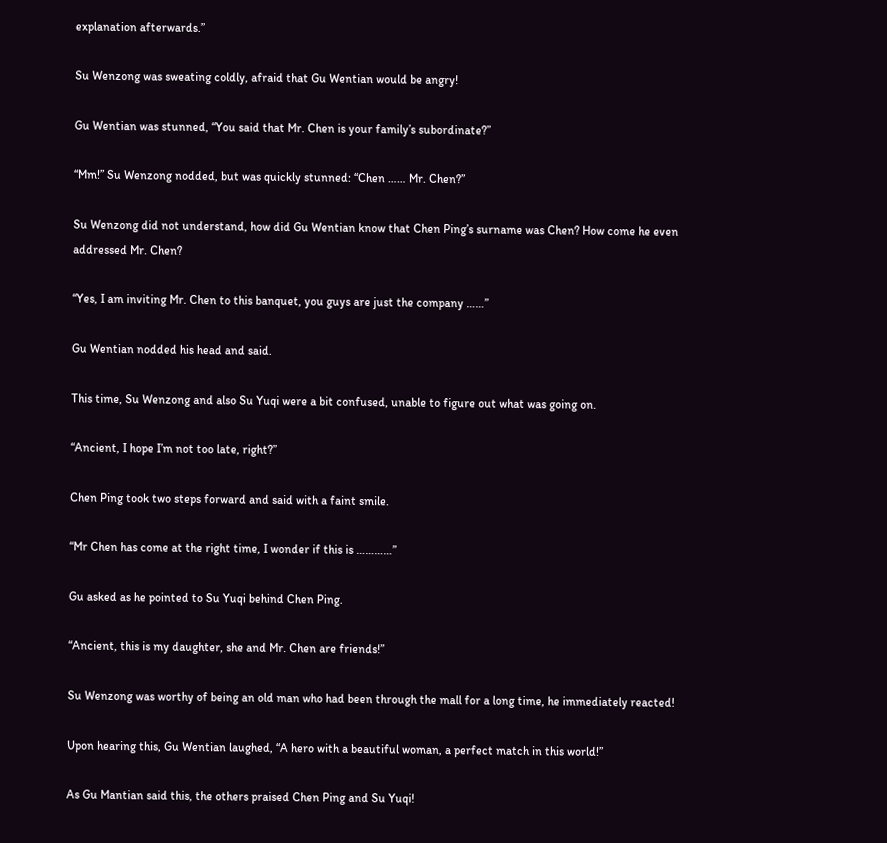explanation afterwards.”

Su Wenzong was sweating coldly, afraid that Gu Wentian would be angry!

Gu Wentian was stunned, “You said that Mr. Chen is your family’s subordinate?”

“Mm!” Su Wenzong nodded, but was quickly stunned: “Chen …… Mr. Chen?”

Su Wenzong did not understand, how did Gu Wentian know that Chen Ping’s surname was Chen? How come he even addressed Mr. Chen?

“Yes, I am inviting Mr. Chen to this banquet, you guys are just the company ……”

Gu Wentian nodded his head and said.

This time, Su Wenzong and also Su Yuqi were a bit confused, unable to figure out what was going on.

“Ancient, I hope I’m not too late, right?”

Chen Ping took two steps forward and said with a faint smile.

“Mr Chen has come at the right time, I wonder if this is …………”

Gu asked as he pointed to Su Yuqi behind Chen Ping.

“Ancient, this is my daughter, she and Mr. Chen are friends!”

Su Wenzong was worthy of being an old man who had been through the mall for a long time, he immediately reacted!

Upon hearing this, Gu Wentian laughed, “A hero with a beautiful woman, a perfect match in this world!”

As Gu Mantian said this, the others praised Chen Ping and Su Yuqi!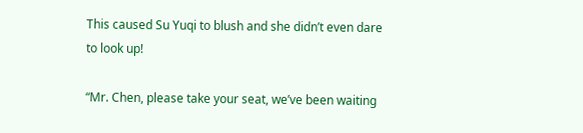This caused Su Yuqi to blush and she didn’t even dare to look up!

“Mr. Chen, please take your seat, we’ve been waiting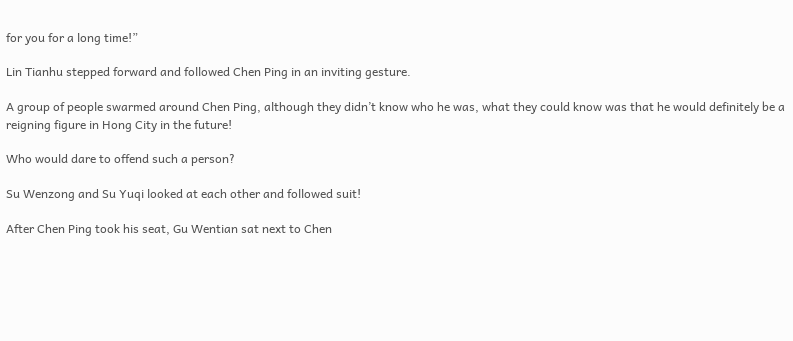for you for a long time!”

Lin Tianhu stepped forward and followed Chen Ping in an inviting gesture.

A group of people swarmed around Chen Ping, although they didn’t know who he was, what they could know was that he would definitely be a reigning figure in Hong City in the future!

Who would dare to offend such a person?

Su Wenzong and Su Yuqi looked at each other and followed suit!

After Chen Ping took his seat, Gu Wentian sat next to Chen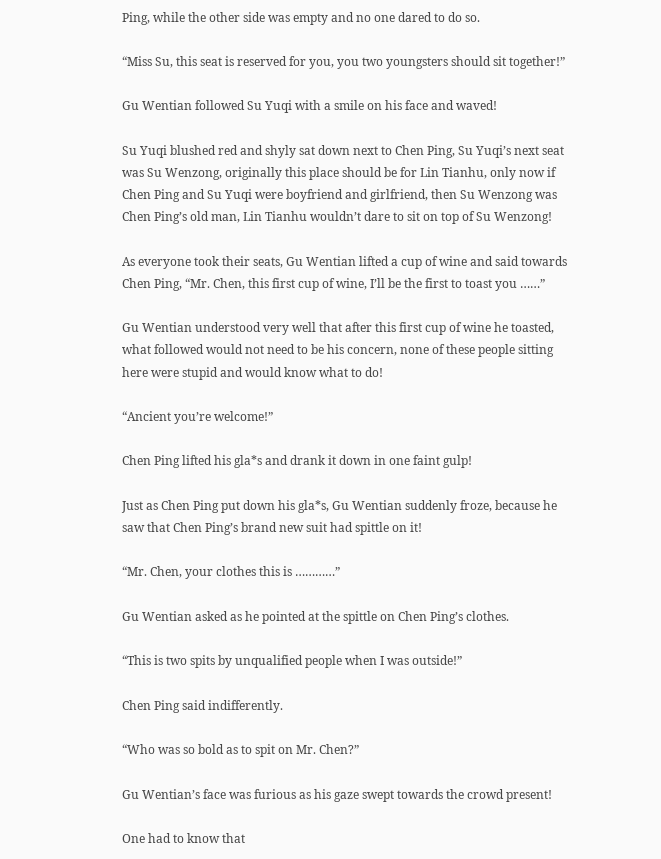Ping, while the other side was empty and no one dared to do so.

“Miss Su, this seat is reserved for you, you two youngsters should sit together!”

Gu Wentian followed Su Yuqi with a smile on his face and waved!

Su Yuqi blushed red and shyly sat down next to Chen Ping, Su Yuqi’s next seat was Su Wenzong, originally this place should be for Lin Tianhu, only now if Chen Ping and Su Yuqi were boyfriend and girlfriend, then Su Wenzong was Chen Ping’s old man, Lin Tianhu wouldn’t dare to sit on top of Su Wenzong!

As everyone took their seats, Gu Wentian lifted a cup of wine and said towards Chen Ping, “Mr. Chen, this first cup of wine, I’ll be the first to toast you ……”

Gu Wentian understood very well that after this first cup of wine he toasted, what followed would not need to be his concern, none of these people sitting here were stupid and would know what to do!

“Ancient you’re welcome!”

Chen Ping lifted his gla*s and drank it down in one faint gulp!

Just as Chen Ping put down his gla*s, Gu Wentian suddenly froze, because he saw that Chen Ping’s brand new suit had spittle on it!

“Mr. Chen, your clothes this is …………”

Gu Wentian asked as he pointed at the spittle on Chen Ping’s clothes.

“This is two spits by unqualified people when I was outside!”

Chen Ping said indifferently.

“Who was so bold as to spit on Mr. Chen?”

Gu Wentian’s face was furious as his gaze swept towards the crowd present!

One had to know that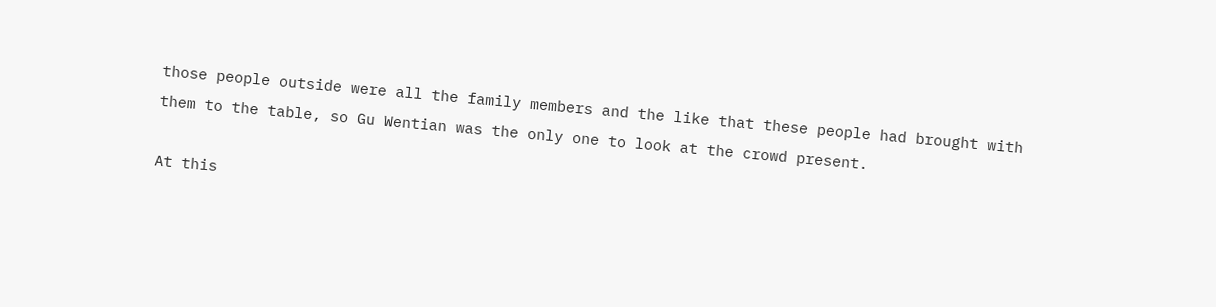those people outside were all the family members and the like that these people had brought with them to the table, so Gu Wentian was the only one to look at the crowd present.

At this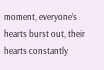moment, everyone’s hearts burst out, their hearts constantly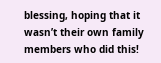blessing, hoping that it wasn’t their own family members who did this!